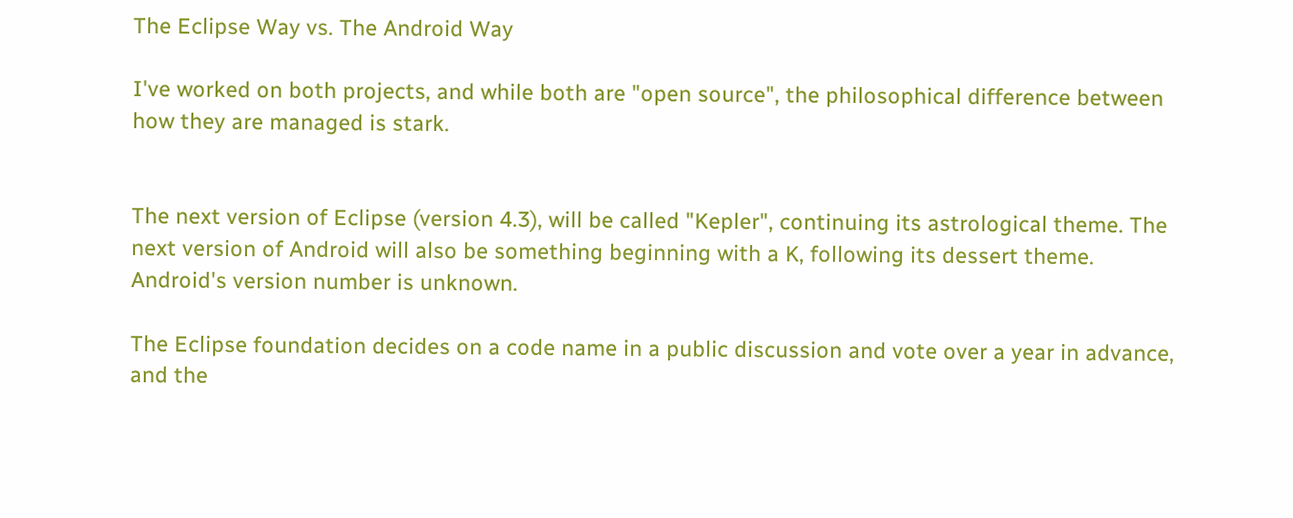The Eclipse Way vs. The Android Way

I've worked on both projects, and while both are "open source", the philosophical difference between how they are managed is stark.


The next version of Eclipse (version 4.3), will be called "Kepler", continuing its astrological theme. The next version of Android will also be something beginning with a K, following its dessert theme. Android's version number is unknown.

The Eclipse foundation decides on a code name in a public discussion and vote over a year in advance, and the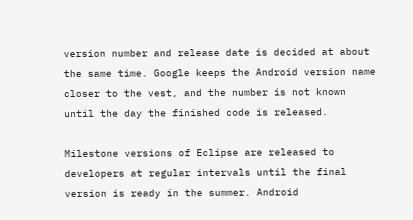version number and release date is decided at about the same time. Google keeps the Android version name closer to the vest, and the number is not known until the day the finished code is released.

Milestone versions of Eclipse are released to developers at regular intervals until the final version is ready in the summer. Android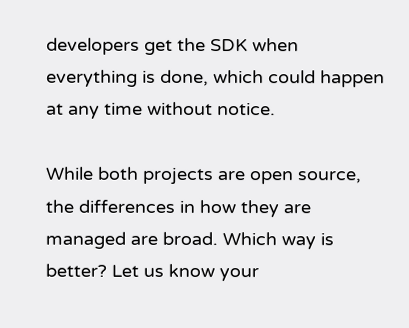developers get the SDK when everything is done, which could happen at any time without notice.

While both projects are open source, the differences in how they are managed are broad. Which way is better? Let us know your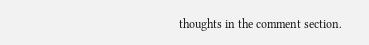thoughts in the comment section.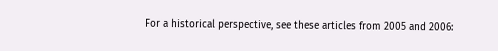For a historical perspective, see these articles from 2005 and 2006: